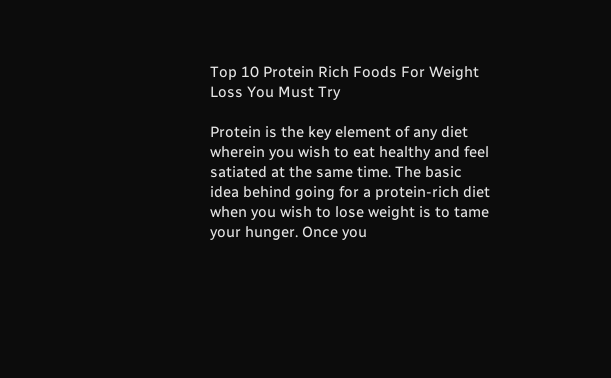Top 10 Protein Rich Foods For Weight Loss You Must Try

Protein is the key element of any diet wherein you wish to eat healthy and feel satiated at the same time. The basic idea behind going for a protein-rich diet when you wish to lose weight is to tame your hunger. Once you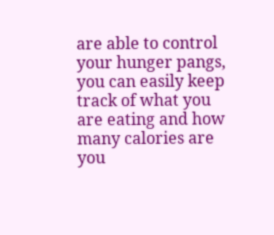are able to control your hunger pangs, you can easily keep track of what you are eating and how many calories are you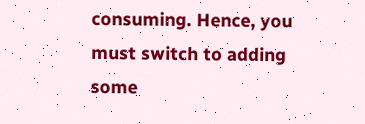consuming. Hence, you must switch to adding some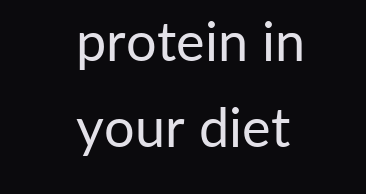protein in your diet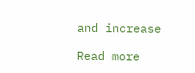and increase

Read more